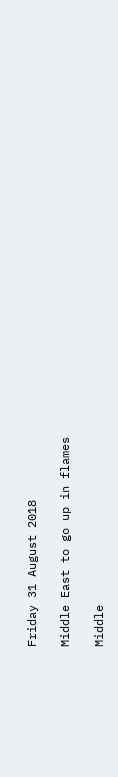Friday 31 August 2018

Middle East to go up in flames

Middle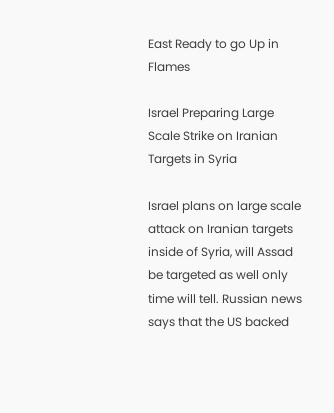East Ready to go Up in Flames

Israel Preparing Large Scale Strike on Iranian Targets in Syria

Israel plans on large scale attack on Iranian targets inside of Syria, will Assad be targeted as well only time will tell. Russian news says that the US backed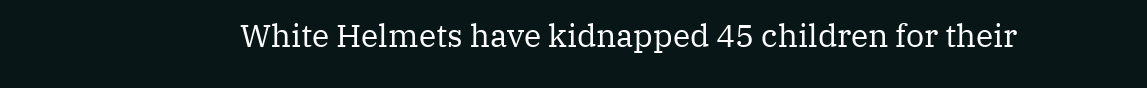White Helmets have kidnapped 45 children for their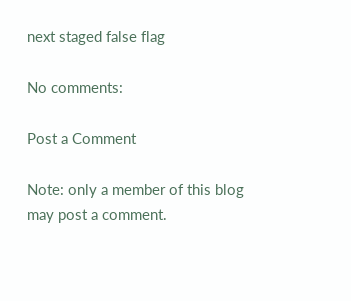next staged false flag

No comments:

Post a Comment

Note: only a member of this blog may post a comment.